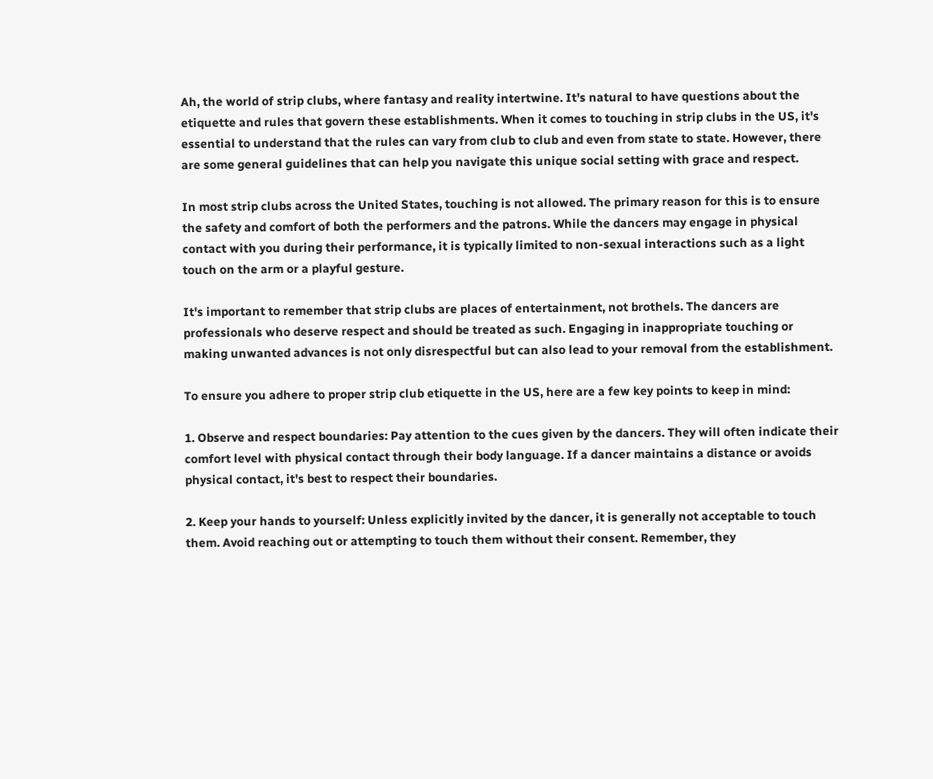Ah, the world of strip clubs, where fantasy and reality intertwine. It's natural to have questions about the etiquette and rules that govern these establishments. When it comes to touching in strip clubs in the US, it's essential to understand that the rules can vary from club to club and even from state to state. However, there are some general guidelines that can help you navigate this unique social setting with grace and respect.

In most strip clubs across the United States, touching is not allowed. The primary reason for this is to ensure the safety and comfort of both the performers and the patrons. While the dancers may engage in physical contact with you during their performance, it is typically limited to non-sexual interactions such as a light touch on the arm or a playful gesture.

It's important to remember that strip clubs are places of entertainment, not brothels. The dancers are professionals who deserve respect and should be treated as such. Engaging in inappropriate touching or making unwanted advances is not only disrespectful but can also lead to your removal from the establishment.

To ensure you adhere to proper strip club etiquette in the US, here are a few key points to keep in mind:

1. Observe and respect boundaries: Pay attention to the cues given by the dancers. They will often indicate their comfort level with physical contact through their body language. If a dancer maintains a distance or avoids physical contact, it's best to respect their boundaries.

2. Keep your hands to yourself: Unless explicitly invited by the dancer, it is generally not acceptable to touch them. Avoid reaching out or attempting to touch them without their consent. Remember, they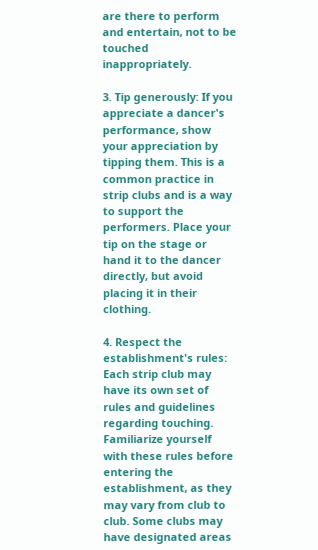are there to perform and entertain, not to be touched inappropriately.

3. Tip generously: If you appreciate a dancer's performance, show your appreciation by tipping them. This is a common practice in strip clubs and is a way to support the performers. Place your tip on the stage or hand it to the dancer directly, but avoid placing it in their clothing.

4. Respect the establishment's rules: Each strip club may have its own set of rules and guidelines regarding touching. Familiarize yourself with these rules before entering the establishment, as they may vary from club to club. Some clubs may have designated areas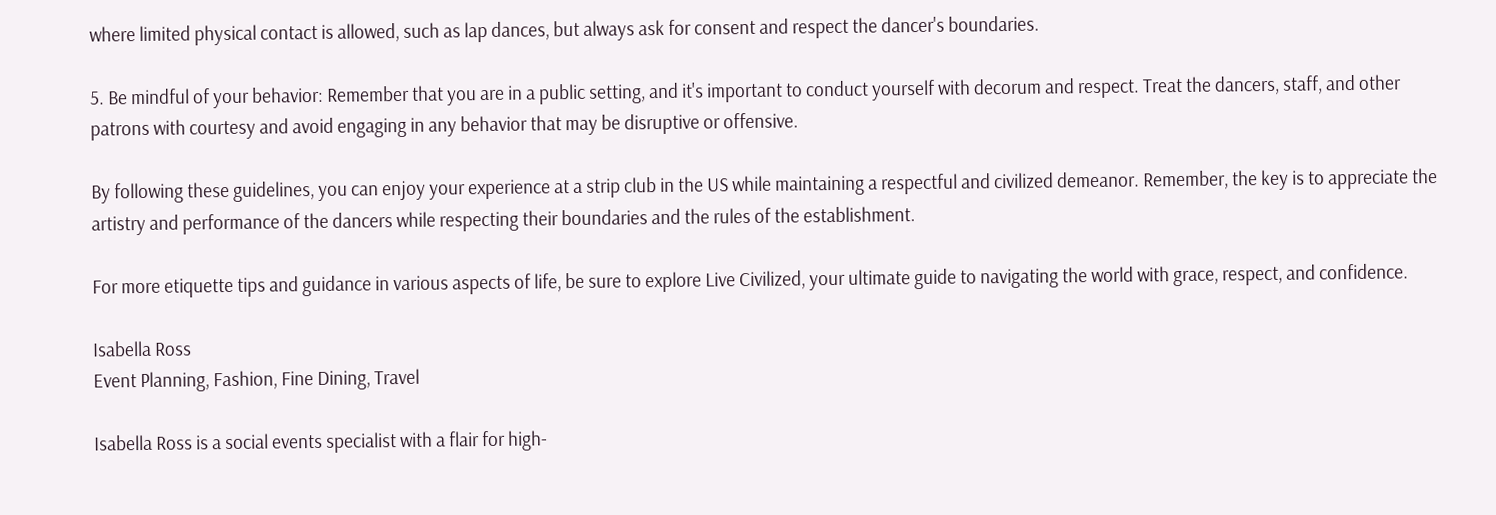where limited physical contact is allowed, such as lap dances, but always ask for consent and respect the dancer's boundaries.

5. Be mindful of your behavior: Remember that you are in a public setting, and it's important to conduct yourself with decorum and respect. Treat the dancers, staff, and other patrons with courtesy and avoid engaging in any behavior that may be disruptive or offensive.

By following these guidelines, you can enjoy your experience at a strip club in the US while maintaining a respectful and civilized demeanor. Remember, the key is to appreciate the artistry and performance of the dancers while respecting their boundaries and the rules of the establishment.

For more etiquette tips and guidance in various aspects of life, be sure to explore Live Civilized, your ultimate guide to navigating the world with grace, respect, and confidence.

Isabella Ross
Event Planning, Fashion, Fine Dining, Travel

Isabella Ross is a social events specialist with a flair for high-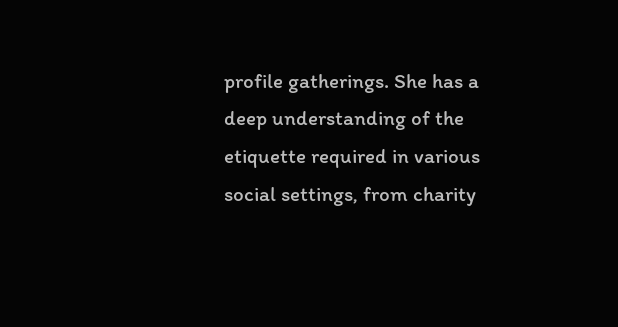profile gatherings. She has a deep understanding of the etiquette required in various social settings, from charity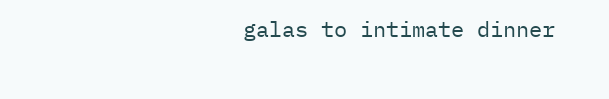galas to intimate dinner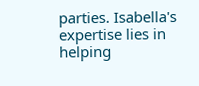parties. Isabella's expertise lies in helping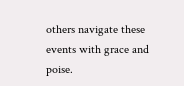others navigate these events with grace and poise.